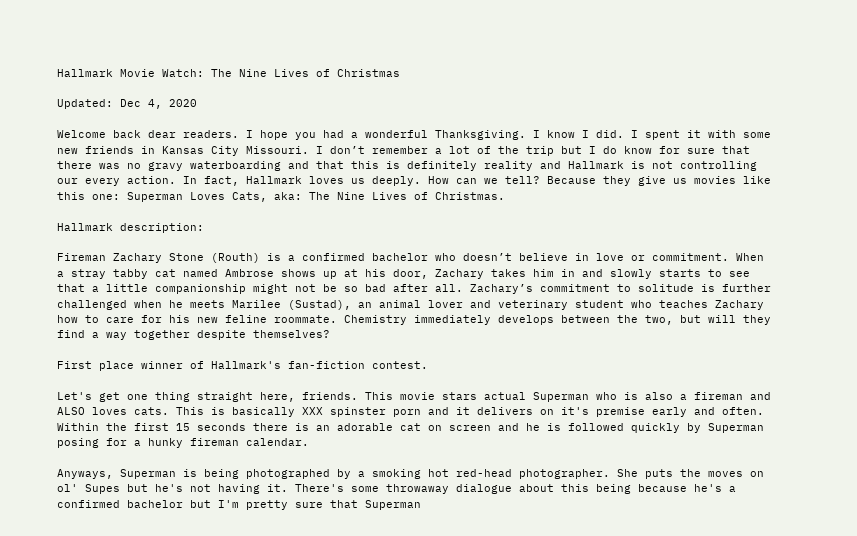Hallmark Movie Watch: The Nine Lives of Christmas

Updated: Dec 4, 2020

Welcome back dear readers. I hope you had a wonderful Thanksgiving. I know I did. I spent it with some new friends in Kansas City Missouri. I don’t remember a lot of the trip but I do know for sure that there was no gravy waterboarding and that this is definitely reality and Hallmark is not controlling our every action. In fact, Hallmark loves us deeply. How can we tell? Because they give us movies like this one: Superman Loves Cats, aka: The Nine Lives of Christmas.

Hallmark description:

Fireman Zachary Stone (Routh) is a confirmed bachelor who doesn’t believe in love or commitment. When a stray tabby cat named Ambrose shows up at his door, Zachary takes him in and slowly starts to see that a little companionship might not be so bad after all. Zachary’s commitment to solitude is further challenged when he meets Marilee (Sustad), an animal lover and veterinary student who teaches Zachary how to care for his new feline roommate. Chemistry immediately develops between the two, but will they find a way together despite themselves?

First place winner of Hallmark's fan-fiction contest.

Let's get one thing straight here, friends. This movie stars actual Superman who is also a fireman and ALSO loves cats. This is basically XXX spinster porn and it delivers on it's premise early and often. Within the first 15 seconds there is an adorable cat on screen and he is followed quickly by Superman posing for a hunky fireman calendar.

Anyways, Superman is being photographed by a smoking hot red-head photographer. She puts the moves on ol' Supes but he's not having it. There's some throwaway dialogue about this being because he's a confirmed bachelor but I'm pretty sure that Superman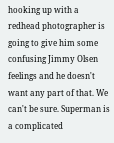hooking up with a redhead photographer is going to give him some confusing Jimmy Olsen feelings and he doesn't want any part of that. We can't be sure. Superman is a complicated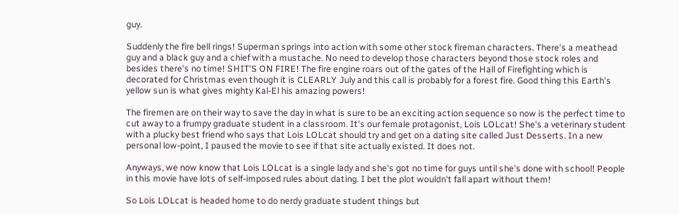guy.

Suddenly the fire bell rings! Superman springs into action with some other stock fireman characters. There's a meathead guy and a black guy and a chief with a mustache. No need to develop those characters beyond those stock roles and besides there's no time! SHIT'S ON FIRE! The fire engine roars out of the gates of the Hall of Firefighting which is decorated for Christmas even though it is CLEARLY July and this call is probably for a forest fire. Good thing this Earth's yellow sun is what gives mighty Kal-El his amazing powers!

The firemen are on their way to save the day in what is sure to be an exciting action sequence so now is the perfect time to cut away to a frumpy graduate student in a classroom. It's our female protagonist, Lois LOLcat! She's a veterinary student with a plucky best friend who says that Lois LOLcat should try and get on a dating site called Just Desserts. In a new personal low-point, I paused the movie to see if that site actually existed. It does not.

Anyways, we now know that Lois LOLcat is a single lady and she's got no time for guys until she's done with school! People in this movie have lots of self-imposed rules about dating. I bet the plot wouldn't fall apart without them!

So Lois LOLcat is headed home to do nerdy graduate student things but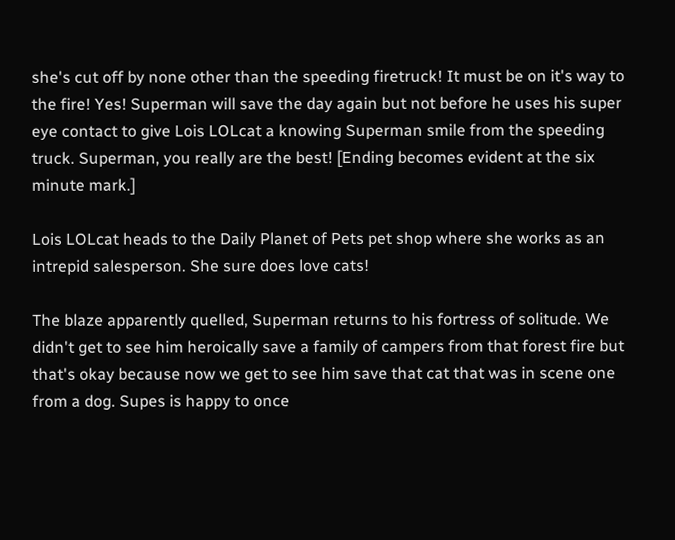she's cut off by none other than the speeding firetruck! It must be on it's way to the fire! Yes! Superman will save the day again but not before he uses his super eye contact to give Lois LOLcat a knowing Superman smile from the speeding truck. Superman, you really are the best! [Ending becomes evident at the six minute mark.]

Lois LOLcat heads to the Daily Planet of Pets pet shop where she works as an intrepid salesperson. She sure does love cats!

The blaze apparently quelled, Superman returns to his fortress of solitude. We didn't get to see him heroically save a family of campers from that forest fire but that's okay because now we get to see him save that cat that was in scene one from a dog. Supes is happy to once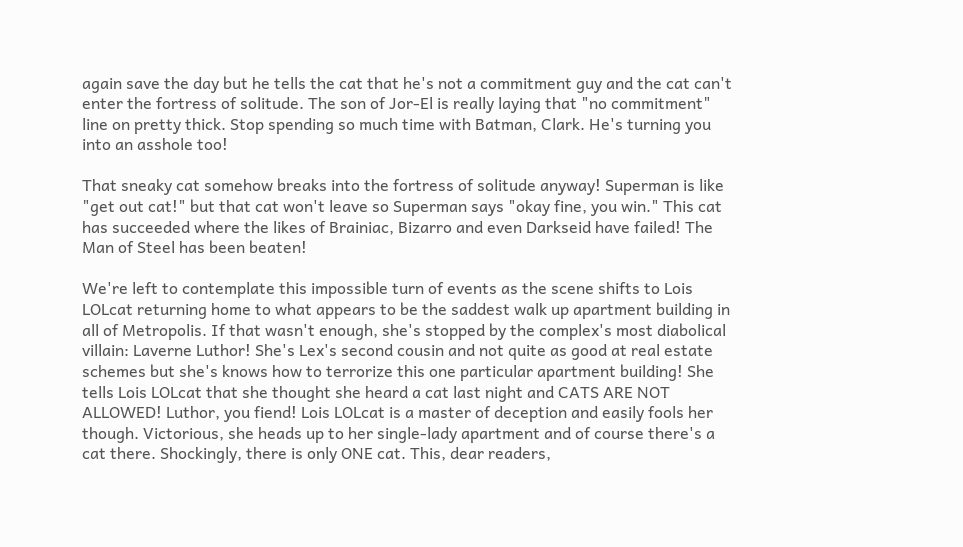again save the day but he tells the cat that he's not a commitment guy and the cat can't enter the fortress of solitude. The son of Jor-El is really laying that "no commitment" line on pretty thick. Stop spending so much time with Batman, Clark. He's turning you into an asshole too!

That sneaky cat somehow breaks into the fortress of solitude anyway! Superman is like "get out cat!" but that cat won't leave so Superman says "okay fine, you win." This cat has succeeded where the likes of Brainiac, Bizarro and even Darkseid have failed! The Man of Steel has been beaten!

We're left to contemplate this impossible turn of events as the scene shifts to Lois LOLcat returning home to what appears to be the saddest walk up apartment building in all of Metropolis. If that wasn't enough, she's stopped by the complex's most diabolical villain: Laverne Luthor! She's Lex's second cousin and not quite as good at real estate schemes but she's knows how to terrorize this one particular apartment building! She tells Lois LOLcat that she thought she heard a cat last night and CATS ARE NOT ALLOWED! Luthor, you fiend! Lois LOLcat is a master of deception and easily fools her though. Victorious, she heads up to her single-lady apartment and of course there's a cat there. Shockingly, there is only ONE cat. This, dear readers,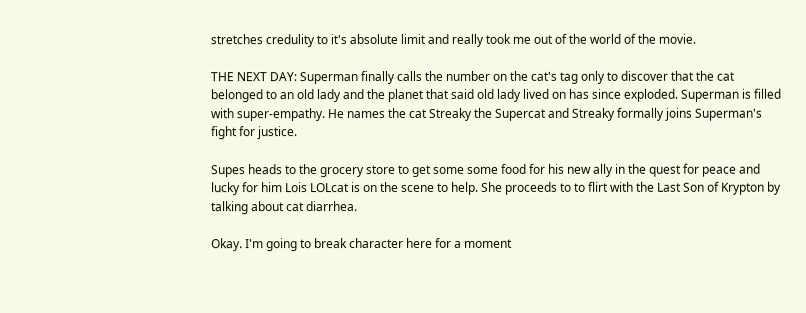stretches credulity to it's absolute limit and really took me out of the world of the movie.

THE NEXT DAY: Superman finally calls the number on the cat's tag only to discover that the cat belonged to an old lady and the planet that said old lady lived on has since exploded. Superman is filled with super-empathy. He names the cat Streaky the Supercat and Streaky formally joins Superman's fight for justice.

Supes heads to the grocery store to get some some food for his new ally in the quest for peace and lucky for him Lois LOLcat is on the scene to help. She proceeds to to flirt with the Last Son of Krypton by talking about cat diarrhea.

Okay. I'm going to break character here for a moment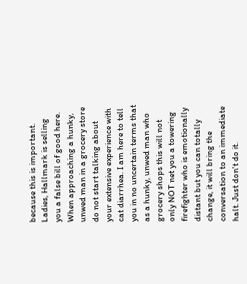because this is important. Ladies, Hallmark is selling you a false bill of good here. When approaching a hunky, unwed man in a grocery store do not start talking about your extensive experience with cat diarrhea. I am here to tell you in no uncertain terms that as a hunky, unwed man who grocery shops this will not only NOT net you a towering firefighter who is emotionally distant but you can totally change, it will bring the conversation to an immediate halt. Just don't do it.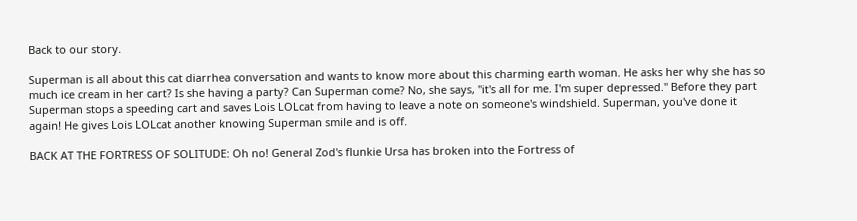Back to our story.

Superman is all about this cat diarrhea conversation and wants to know more about this charming earth woman. He asks her why she has so much ice cream in her cart? Is she having a party? Can Superman come? No, she says, "it's all for me. I'm super depressed." Before they part Superman stops a speeding cart and saves Lois LOLcat from having to leave a note on someone's windshield. Superman, you've done it again! He gives Lois LOLcat another knowing Superman smile and is off.

BACK AT THE FORTRESS OF SOLITUDE: Oh no! General Zod's flunkie Ursa has broken into the Fortress of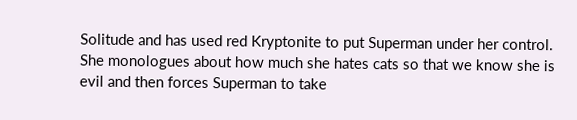Solitude and has used red Kryptonite to put Superman under her control. She monologues about how much she hates cats so that we know she is evil and then forces Superman to take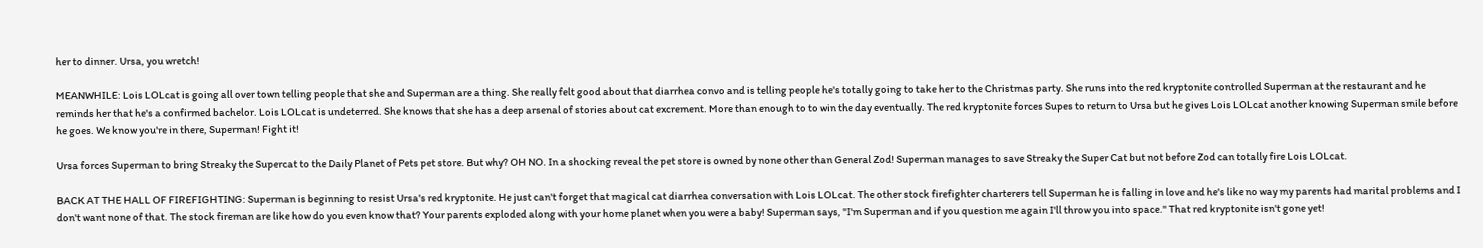her to dinner. Ursa, you wretch!

MEANWHILE: Lois LOLcat is going all over town telling people that she and Superman are a thing. She really felt good about that diarrhea convo and is telling people he's totally going to take her to the Christmas party. She runs into the red kryptonite controlled Superman at the restaurant and he reminds her that he's a confirmed bachelor. Lois LOLcat is undeterred. She knows that she has a deep arsenal of stories about cat excrement. More than enough to to win the day eventually. The red kryptonite forces Supes to return to Ursa but he gives Lois LOLcat another knowing Superman smile before he goes. We know you're in there, Superman! Fight it!

Ursa forces Superman to bring Streaky the Supercat to the Daily Planet of Pets pet store. But why? OH NO. In a shocking reveal the pet store is owned by none other than General Zod! Superman manages to save Streaky the Super Cat but not before Zod can totally fire Lois LOLcat.

BACK AT THE HALL OF FIREFIGHTING: Superman is beginning to resist Ursa's red kryptonite. He just can't forget that magical cat diarrhea conversation with Lois LOLcat. The other stock firefighter charterers tell Superman he is falling in love and he's like no way my parents had marital problems and I don't want none of that. The stock fireman are like how do you even know that? Your parents exploded along with your home planet when you were a baby! Superman says, "I'm Superman and if you question me again I'll throw you into space." That red kryptonite isn't gone yet!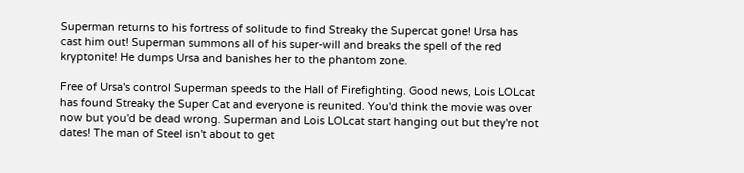Superman returns to his fortress of solitude to find Streaky the Supercat gone! Ursa has cast him out! Superman summons all of his super-will and breaks the spell of the red kryptonite! He dumps Ursa and banishes her to the phantom zone.

Free of Ursa's control Superman speeds to the Hall of Firefighting. Good news, Lois LOLcat has found Streaky the Super Cat and everyone is reunited. You'd think the movie was over now but you'd be dead wrong. Superman and Lois LOLcat start hanging out but they're not dates! The man of Steel isn't about to get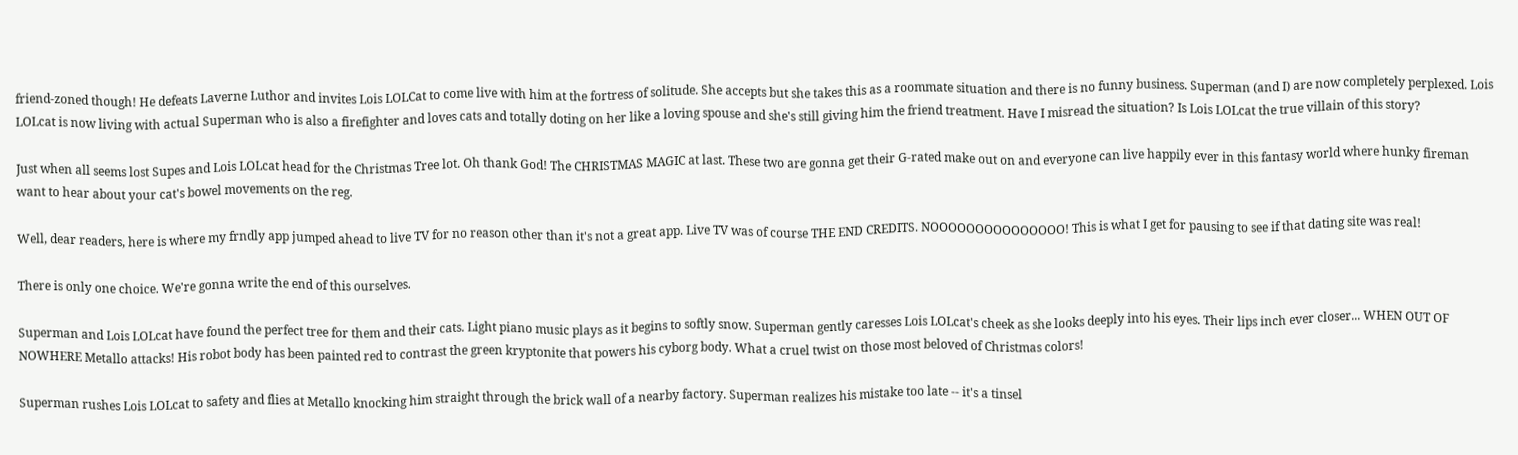friend-zoned though! He defeats Laverne Luthor and invites Lois LOLCat to come live with him at the fortress of solitude. She accepts but she takes this as a roommate situation and there is no funny business. Superman (and I) are now completely perplexed. Lois LOLcat is now living with actual Superman who is also a firefighter and loves cats and totally doting on her like a loving spouse and she's still giving him the friend treatment. Have I misread the situation? Is Lois LOLcat the true villain of this story?

Just when all seems lost Supes and Lois LOLcat head for the Christmas Tree lot. Oh thank God! The CHRISTMAS MAGIC at last. These two are gonna get their G-rated make out on and everyone can live happily ever in this fantasy world where hunky fireman want to hear about your cat's bowel movements on the reg.

Well, dear readers, here is where my frndly app jumped ahead to live TV for no reason other than it's not a great app. Live TV was of course THE END CREDITS. NOOOOOOOOOOOOOOO! This is what I get for pausing to see if that dating site was real!

There is only one choice. We're gonna write the end of this ourselves.

Superman and Lois LOLcat have found the perfect tree for them and their cats. Light piano music plays as it begins to softly snow. Superman gently caresses Lois LOLcat's cheek as she looks deeply into his eyes. Their lips inch ever closer... WHEN OUT OF NOWHERE Metallo attacks! His robot body has been painted red to contrast the green kryptonite that powers his cyborg body. What a cruel twist on those most beloved of Christmas colors!

Superman rushes Lois LOLcat to safety and flies at Metallo knocking him straight through the brick wall of a nearby factory. Superman realizes his mistake too late -- it's a tinsel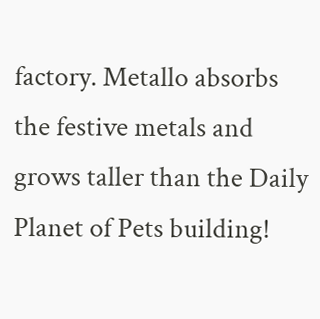factory. Metallo absorbs the festive metals and grows taller than the Daily Planet of Pets building!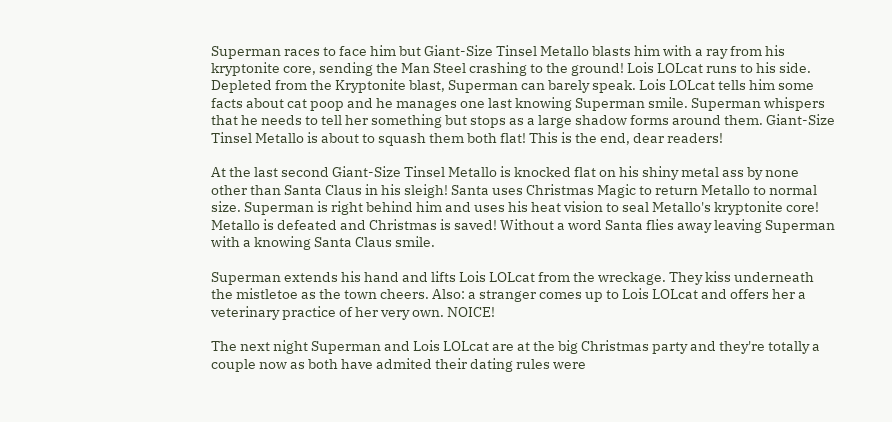Superman races to face him but Giant-Size Tinsel Metallo blasts him with a ray from his kryptonite core, sending the Man Steel crashing to the ground! Lois LOLcat runs to his side. Depleted from the Kryptonite blast, Superman can barely speak. Lois LOLcat tells him some facts about cat poop and he manages one last knowing Superman smile. Superman whispers that he needs to tell her something but stops as a large shadow forms around them. Giant-Size Tinsel Metallo is about to squash them both flat! This is the end, dear readers!

At the last second Giant-Size Tinsel Metallo is knocked flat on his shiny metal ass by none other than Santa Claus in his sleigh! Santa uses Christmas Magic to return Metallo to normal size. Superman is right behind him and uses his heat vision to seal Metallo's kryptonite core! Metallo is defeated and Christmas is saved! Without a word Santa flies away leaving Superman with a knowing Santa Claus smile.

Superman extends his hand and lifts Lois LOLcat from the wreckage. They kiss underneath the mistletoe as the town cheers. Also: a stranger comes up to Lois LOLcat and offers her a veterinary practice of her very own. NOICE!

The next night Superman and Lois LOLcat are at the big Christmas party and they're totally a couple now as both have admited their dating rules were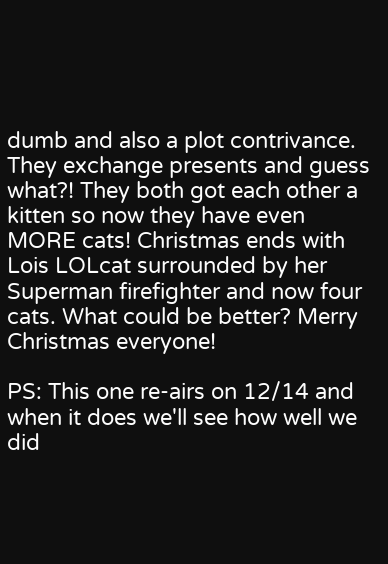dumb and also a plot contrivance. They exchange presents and guess what?! They both got each other a kitten so now they have even MORE cats! Christmas ends with Lois LOLcat surrounded by her Superman firefighter and now four cats. What could be better? Merry Christmas everyone!

PS: This one re-airs on 12/14 and when it does we'll see how well we did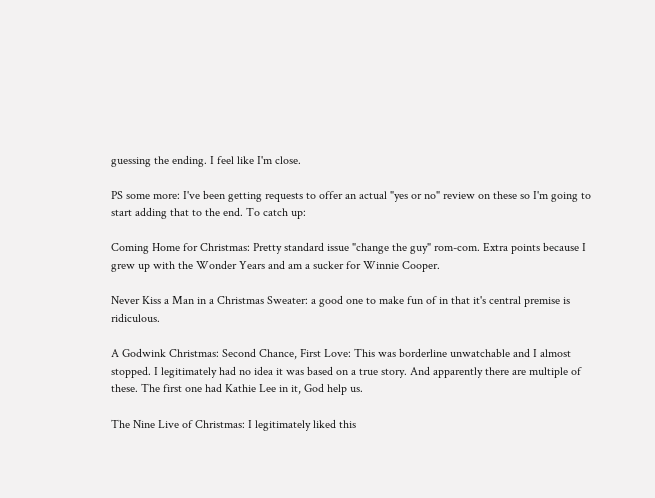guessing the ending. I feel like I'm close.

PS some more: I've been getting requests to offer an actual "yes or no" review on these so I'm going to start adding that to the end. To catch up:

Coming Home for Christmas: Pretty standard issue "change the guy" rom-com. Extra points because I grew up with the Wonder Years and am a sucker for Winnie Cooper.

Never Kiss a Man in a Christmas Sweater: a good one to make fun of in that it's central premise is ridiculous.

A Godwink Christmas: Second Chance, First Love: This was borderline unwatchable and I almost stopped. I legitimately had no idea it was based on a true story. And apparently there are multiple of these. The first one had Kathie Lee in it, God help us.

The Nine Live of Christmas: I legitimately liked this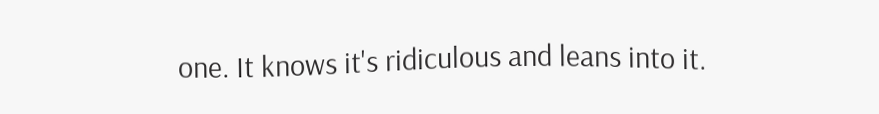one. It knows it's ridiculous and leans into it.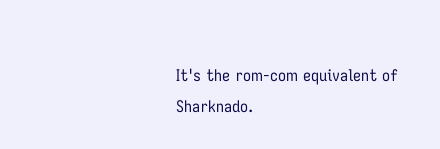It's the rom-com equivalent of Sharknado.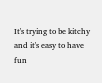It's trying to be kitchy and it's easy to have fun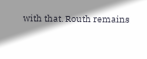with that. Routh remains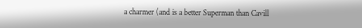a charmer (and is a better Superman than Cavill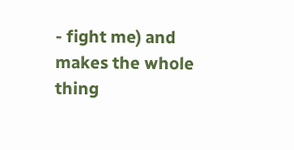- fight me) and makes the whole thing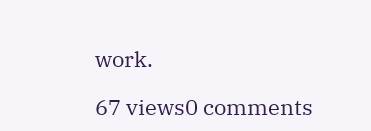work.

67 views0 comments